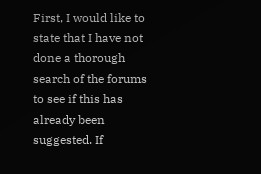First, I would like to state that I have not done a thorough search of the forums to see if this has already been suggested. If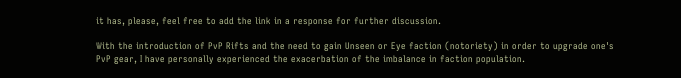it has, please, feel free to add the link in a response for further discussion.

With the introduction of PvP Rifts and the need to gain Unseen or Eye faction (notoriety) in order to upgrade one's PvP gear, I have personally experienced the exacerbation of the imbalance in faction population.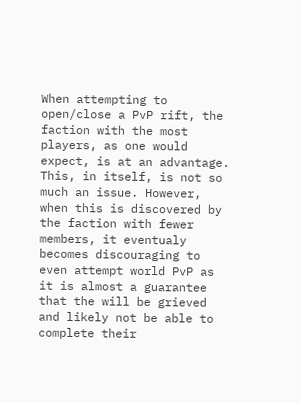When attempting to open/close a PvP rift, the faction with the most players, as one would expect, is at an advantage. This, in itself, is not so much an issue. However, when this is discovered by the faction with fewer members, it eventualy becomes discouraging to even attempt world PvP as it is almost a guarantee that the will be grieved and likely not be able to complete their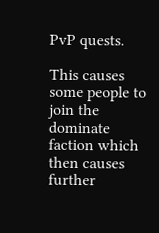PvP quests.

This causes some people to join the dominate faction which then causes further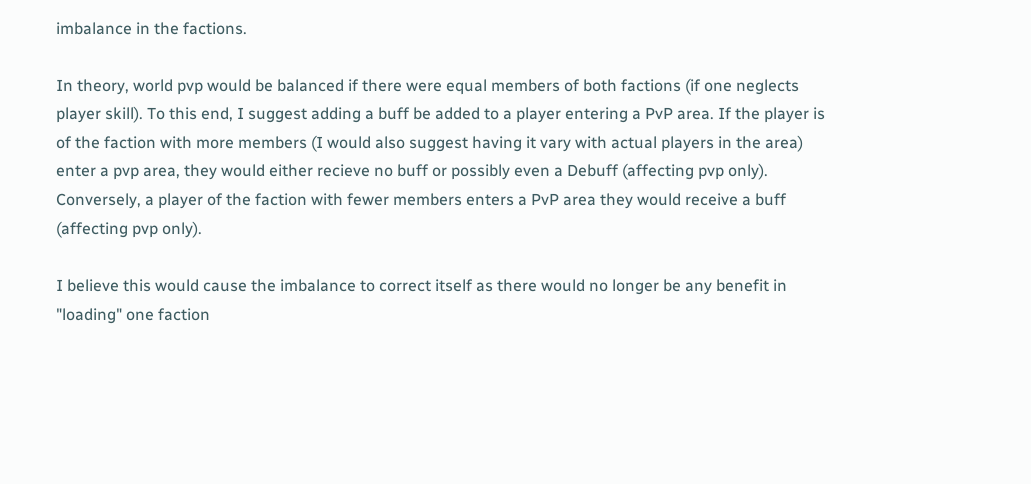imbalance in the factions.

In theory, world pvp would be balanced if there were equal members of both factions (if one neglects player skill). To this end, I suggest adding a buff be added to a player entering a PvP area. If the player is of the faction with more members (I would also suggest having it vary with actual players in the area) enter a pvp area, they would either recieve no buff or possibly even a Debuff (affecting pvp only). Conversely, a player of the faction with fewer members enters a PvP area they would receive a buff (affecting pvp only).

I believe this would cause the imbalance to correct itself as there would no longer be any benefit in "loading" one faction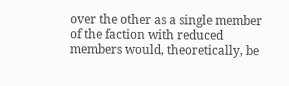over the other as a single member of the faction with reduced members would, theoretically, be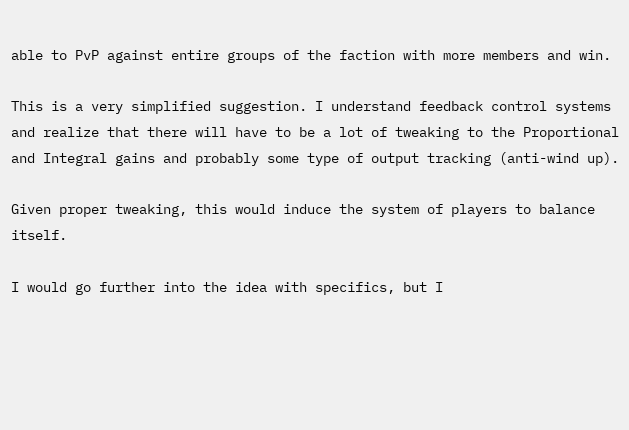able to PvP against entire groups of the faction with more members and win.

This is a very simplified suggestion. I understand feedback control systems and realize that there will have to be a lot of tweaking to the Proportional and Integral gains and probably some type of output tracking (anti-wind up).

Given proper tweaking, this would induce the system of players to balance itself.

I would go further into the idea with specifics, but I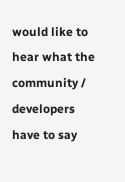would like to hear what the community / developers have to say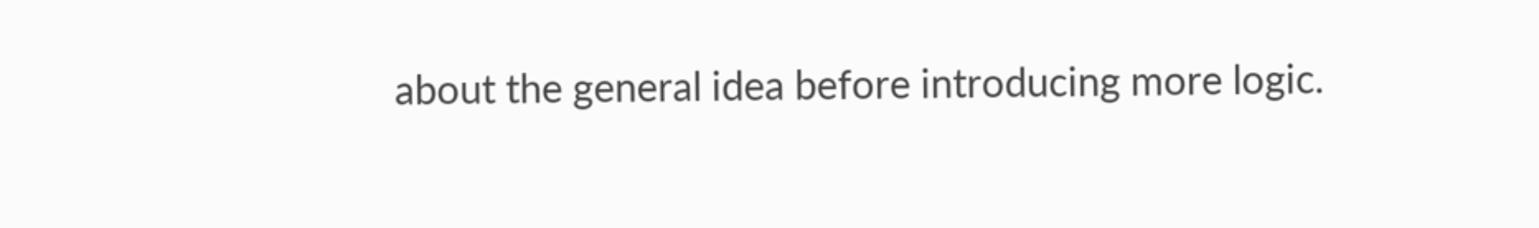about the general idea before introducing more logic.